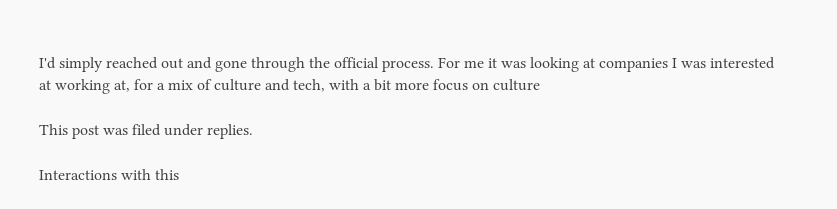I'd simply reached out and gone through the official process. For me it was looking at companies I was interested at working at, for a mix of culture and tech, with a bit more focus on culture

This post was filed under replies.

Interactions with this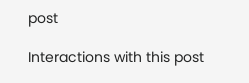post

Interactions with this post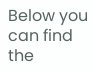Below you can find the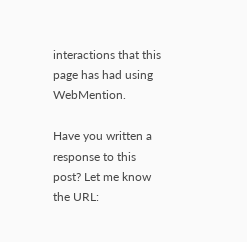interactions that this page has had using WebMention.

Have you written a response to this post? Let me know the URL: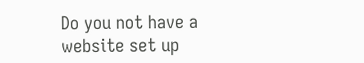Do you not have a website set up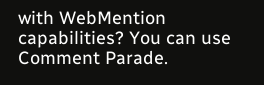with WebMention capabilities? You can use Comment Parade.